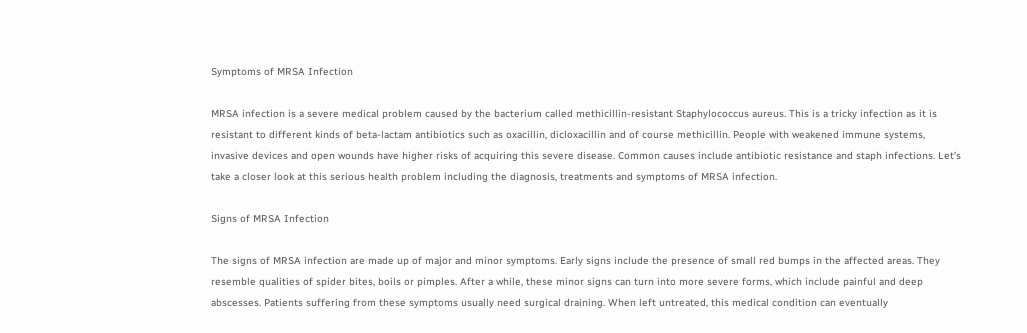Symptoms of MRSA Infection

MRSA infection is a severe medical problem caused by the bacterium called methicillin-resistant Staphylococcus aureus. This is a tricky infection as it is resistant to different kinds of beta-lactam antibiotics such as oxacillin, dicloxacillin and of course methicillin. People with weakened immune systems, invasive devices and open wounds have higher risks of acquiring this severe disease. Common causes include antibiotic resistance and staph infections. Let’s take a closer look at this serious health problem including the diagnosis, treatments and symptoms of MRSA infection.

Signs of MRSA Infection

The signs of MRSA infection are made up of major and minor symptoms. Early signs include the presence of small red bumps in the affected areas. They resemble qualities of spider bites, boils or pimples. After a while, these minor signs can turn into more severe forms, which include painful and deep abscesses. Patients suffering from these symptoms usually need surgical draining. When left untreated, this medical condition can eventually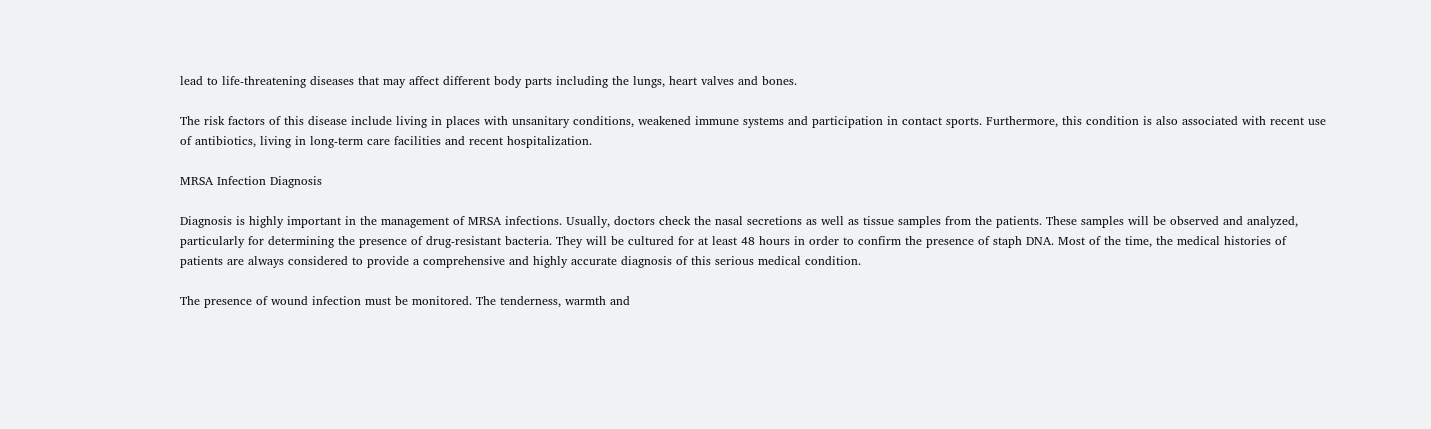lead to life-threatening diseases that may affect different body parts including the lungs, heart valves and bones.

The risk factors of this disease include living in places with unsanitary conditions, weakened immune systems and participation in contact sports. Furthermore, this condition is also associated with recent use of antibiotics, living in long-term care facilities and recent hospitalization.

MRSA Infection Diagnosis

Diagnosis is highly important in the management of MRSA infections. Usually, doctors check the nasal secretions as well as tissue samples from the patients. These samples will be observed and analyzed, particularly for determining the presence of drug-resistant bacteria. They will be cultured for at least 48 hours in order to confirm the presence of staph DNA. Most of the time, the medical histories of patients are always considered to provide a comprehensive and highly accurate diagnosis of this serious medical condition.

The presence of wound infection must be monitored. The tenderness, warmth and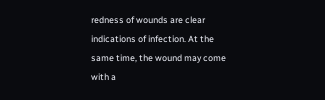redness of wounds are clear indications of infection. At the same time, the wound may come with a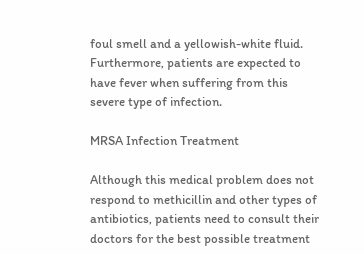foul smell and a yellowish-white fluid. Furthermore, patients are expected to have fever when suffering from this severe type of infection.

MRSA Infection Treatment

Although this medical problem does not respond to methicillin and other types of antibiotics, patients need to consult their doctors for the best possible treatment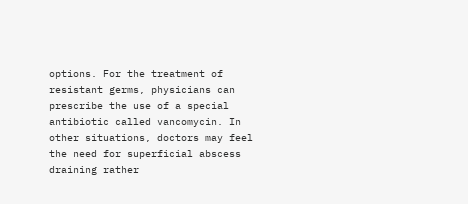options. For the treatment of resistant germs, physicians can prescribe the use of a special antibiotic called vancomycin. In other situations, doctors may feel the need for superficial abscess draining rather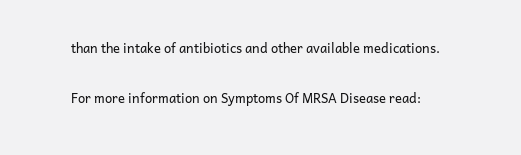than the intake of antibiotics and other available medications.

For more information on Symptoms Of MRSA Disease read: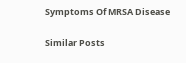Symptoms Of MRSA Disease

Similar Posts